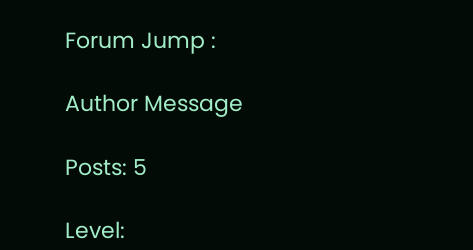Forum Jump :

Author Message

Posts: 5

Level: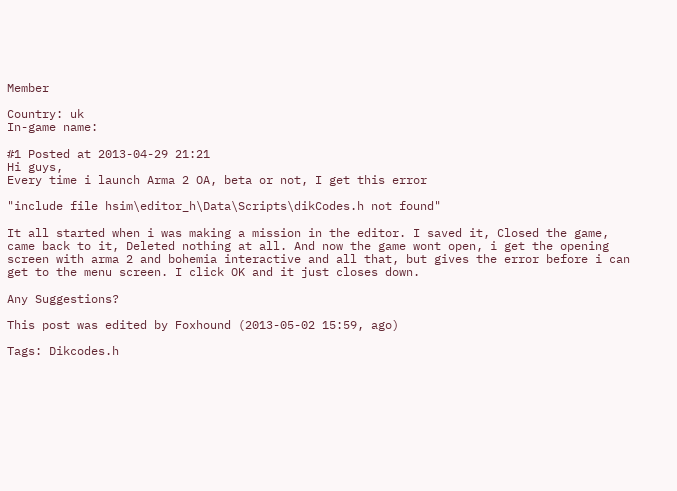Member

Country: uk
In-game name:

#1 Posted at 2013-04-29 21:21
Hi guys,
Every time i launch Arma 2 OA, beta or not, I get this error

"include file hsim\editor_h\Data\Scripts\dikCodes.h not found"

It all started when i was making a mission in the editor. I saved it, Closed the game, came back to it, Deleted nothing at all. And now the game wont open, i get the opening screen with arma 2 and bohemia interactive and all that, but gives the error before i can get to the menu screen. I click OK and it just closes down.

Any Suggestions?

This post was edited by Foxhound (2013-05-02 15:59, ago)

Tags: Dikcodes.h